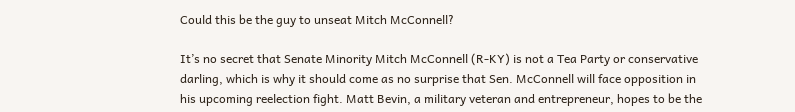Could this be the guy to unseat Mitch McConnell?

It’s no secret that Senate Minority Mitch McConnell (R-KY) is not a Tea Party or conservative darling, which is why it should come as no surprise that Sen. McConnell will face opposition in his upcoming reelection fight. Matt Bevin, a military veteran and entrepreneur, hopes to be the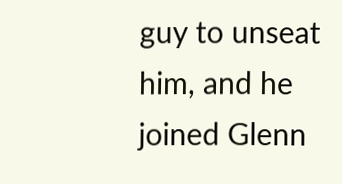guy to unseat him, and he joined Glenn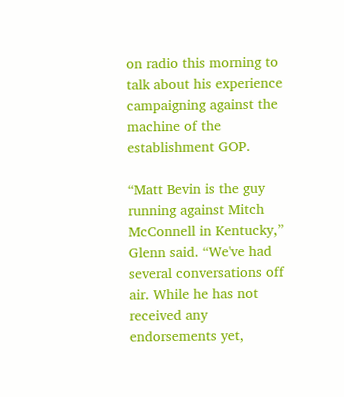on radio this morning to talk about his experience campaigning against the machine of the establishment GOP.

“Matt Bevin is the guy running against Mitch McConnell in Kentucky,” Glenn said. “We've had several conversations off air. While he has not received any endorsements yet,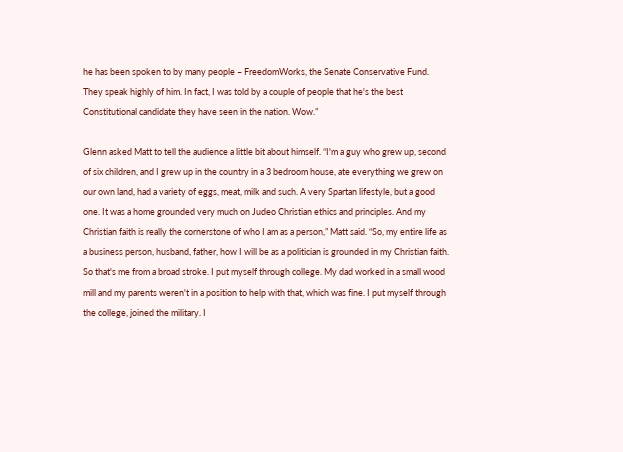he has been spoken to by many people – FreedomWorks, the Senate Conservative Fund. They speak highly of him. In fact, I was told by a couple of people that he's the best Constitutional candidate they have seen in the nation. Wow.”

Glenn asked Matt to tell the audience a little bit about himself. “I'm a guy who grew up, second of six children, and I grew up in the country in a 3 bedroom house, ate everything we grew on our own land, had a variety of eggs, meat, milk and such. A very Spartan lifestyle, but a good one. It was a home grounded very much on Judeo Christian ethics and principles. And my Christian faith is really the cornerstone of who I am as a person,” Matt said. “So, my entire life as a business person, husband, father, how I will be as a politician is grounded in my Christian faith. So that's me from a broad stroke. I put myself through college. My dad worked in a small wood mill and my parents weren't in a position to help with that, which was fine. I put myself through the college, joined the military. I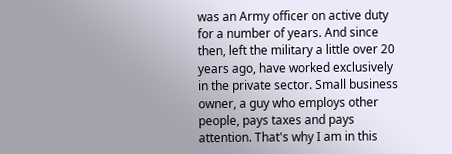was an Army officer on active duty for a number of years. And since then, left the military a little over 20 years ago, have worked exclusively in the private sector. Small business owner, a guy who employs other people, pays taxes and pays attention. That's why I am in this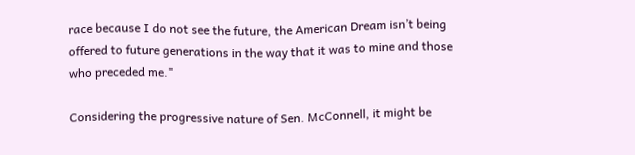race because I do not see the future, the American Dream isn’t being offered to future generations in the way that it was to mine and those who preceded me."

Considering the progressive nature of Sen. McConnell, it might be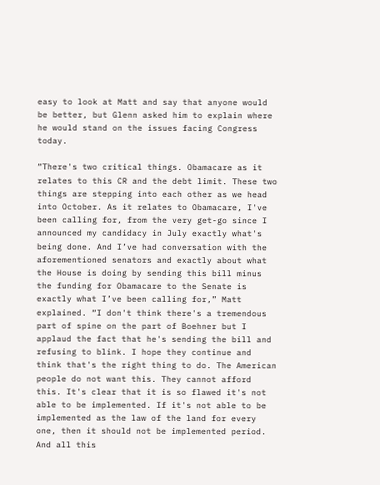easy to look at Matt and say that anyone would be better, but Glenn asked him to explain where he would stand on the issues facing Congress today.

“There's two critical things. Obamacare as it relates to this CR and the debt limit. These two things are stepping into each other as we head into October. As it relates to Obamacare, I've been calling for, from the very get-go since I announced my candidacy in July exactly what's being done. And I’ve had conversation with the aforementioned senators and exactly about what the House is doing by sending this bill minus the funding for Obamacare to the Senate is exactly what I’ve been calling for,” Matt explained. “I don't think there's a tremendous part of spine on the part of Boehner but I applaud the fact that he's sending the bill and refusing to blink. I hope they continue and think that's the right thing to do. The American people do not want this. They cannot afford this. It's clear that it is so flawed it's not able to be implemented. If it's not able to be implemented as the law of the land for every one, then it should not be implemented period. And all this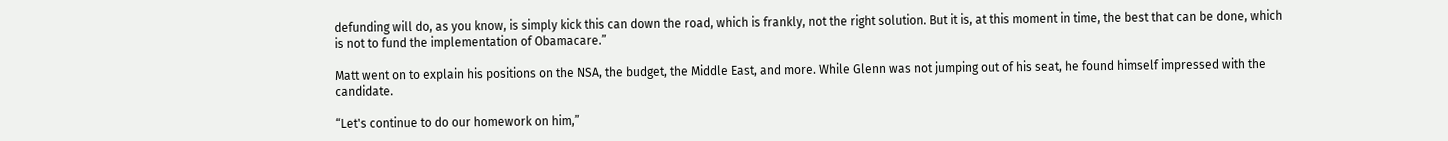defunding will do, as you know, is simply kick this can down the road, which is frankly, not the right solution. But it is, at this moment in time, the best that can be done, which is not to fund the implementation of Obamacare.”

Matt went on to explain his positions on the NSA, the budget, the Middle East, and more. While Glenn was not jumping out of his seat, he found himself impressed with the candidate.

“Let's continue to do our homework on him,”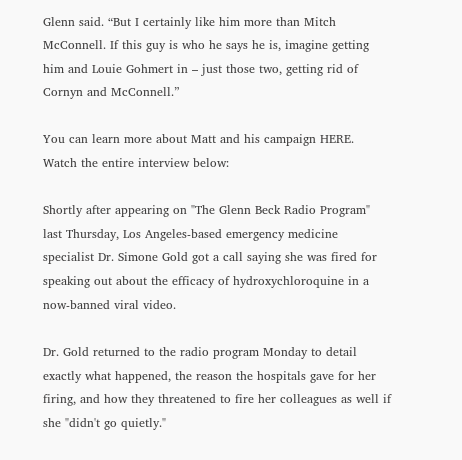Glenn said. “But I certainly like him more than Mitch McConnell. If this guy is who he says he is, imagine getting him and Louie Gohmert in – just those two, getting rid of Cornyn and McConnell.”

You can learn more about Matt and his campaign HERE. Watch the entire interview below:

Shortly after appearing on "The Glenn Beck Radio Program" last Thursday, Los Angeles-based emergency medicine specialist Dr. Simone Gold got a call saying she was fired for speaking out about the efficacy of hydroxychloroquine in a now-banned viral video.

Dr. Gold returned to the radio program Monday to detail exactly what happened, the reason the hospitals gave for her firing, and how they threatened to fire her colleagues as well if she "didn't go quietly."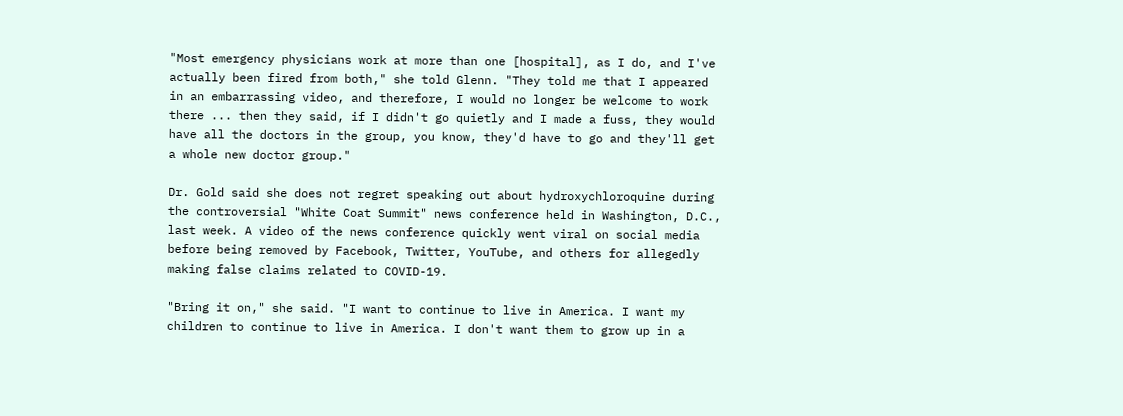"Most emergency physicians work at more than one [hospital], as I do, and I've actually been fired from both," she told Glenn. "They told me that I appeared in an embarrassing video, and therefore, I would no longer be welcome to work there ... then they said, if I didn't go quietly and I made a fuss, they would have all the doctors in the group, you know, they'd have to go and they'll get a whole new doctor group."

Dr. Gold said she does not regret speaking out about hydroxychloroquine during the controversial "White Coat Summit" news conference held in Washington, D.C., last week. A video of the news conference quickly went viral on social media before being removed by Facebook, Twitter, YouTube, and others for allegedly making false claims related to COVID-19.

"Bring it on," she said. "I want to continue to live in America. I want my children to continue to live in America. I don't want them to grow up in a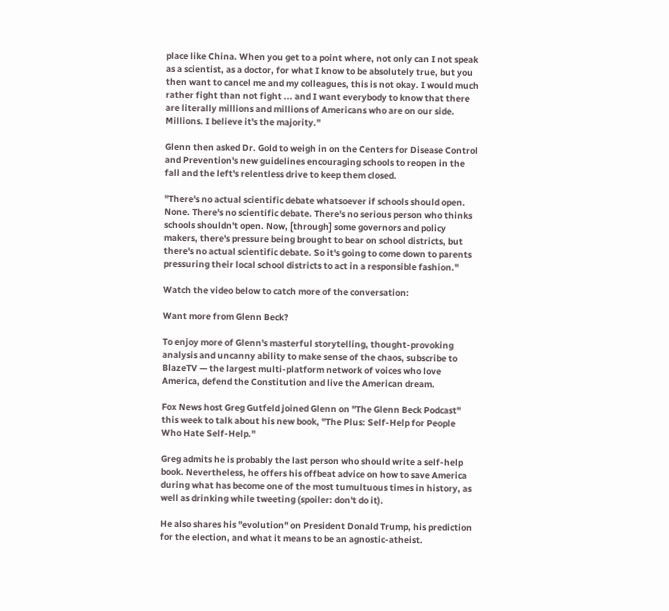place like China. When you get to a point where, not only can I not speak as a scientist, as a doctor, for what I know to be absolutely true, but you then want to cancel me and my colleagues, this is not okay. I would much rather fight than not fight ... and I want everybody to know that there are literally millions and millions of Americans who are on our side. Millions. I believe it's the majority."

Glenn then asked Dr. Gold to weigh in on the Centers for Disease Control and Prevention's new guidelines encouraging schools to reopen in the fall and the left's relentless drive to keep them closed.

"There's no actual scientific debate whatsoever if schools should open. None. There's no scientific debate. There's no serious person who thinks schools shouldn't open. Now, [through] some governors and policy makers, there's pressure being brought to bear on school districts, but there's no actual scientific debate. So it's going to come down to parents pressuring their local school districts to act in a responsible fashion."

Watch the video below to catch more of the conversation:

Want more from Glenn Beck?

To enjoy more of Glenn's masterful storytelling, thought-provoking analysis and uncanny ability to make sense of the chaos, subscribe to BlazeTV — the largest multi-platform network of voices who love America, defend the Constitution and live the American dream.

Fox News host Greg Gutfeld joined Glenn on "The Glenn Beck Podcast" this week to talk about his new book, "The Plus: Self-Help for People Who Hate Self-Help."

Greg admits he is probably the last person who should write a self-help book. Nevertheless, he offers his offbeat advice on how to save America during what has become one of the most tumultuous times in history, as well as drinking while tweeting (spoiler: don't do it).

He also shares his "evolution" on President Donald Trump, his prediction for the election, and what it means to be an agnostic-atheist.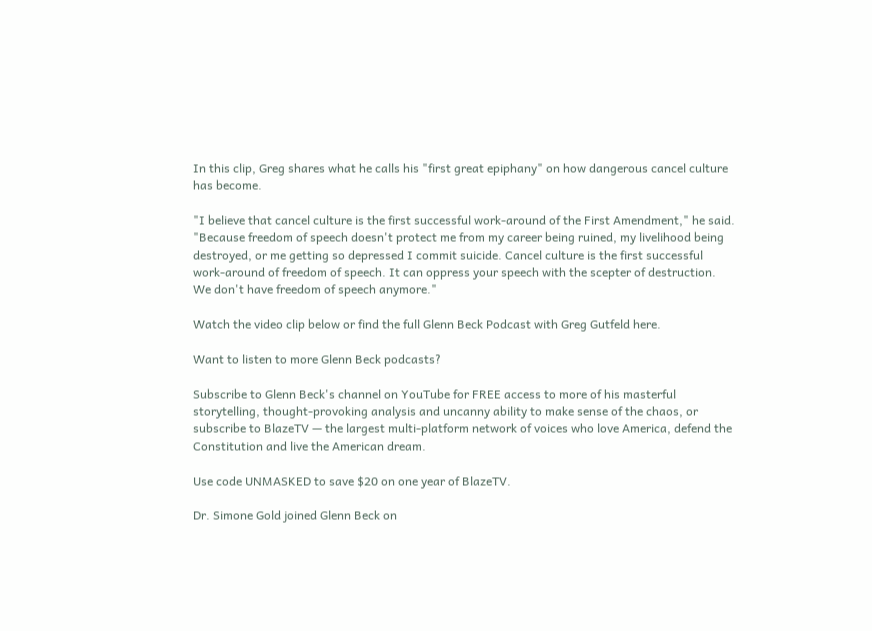In this clip, Greg shares what he calls his "first great epiphany" on how dangerous cancel culture has become.

"I believe that cancel culture is the first successful work-around of the First Amendment," he said. "Because freedom of speech doesn't protect me from my career being ruined, my livelihood being destroyed, or me getting so depressed I commit suicide. Cancel culture is the first successful work-around of freedom of speech. It can oppress your speech with the scepter of destruction. We don't have freedom of speech anymore."

Watch the video clip below or find the full Glenn Beck Podcast with Greg Gutfeld here.

Want to listen to more Glenn Beck podcasts?

Subscribe to Glenn Beck's channel on YouTube for FREE access to more of his masterful storytelling, thought-provoking analysis and uncanny ability to make sense of the chaos, or subscribe to BlazeTV — the largest multi-platform network of voices who love America, defend the Constitution and live the American dream.

Use code UNMASKED to save $20 on one year of BlazeTV.

Dr. Simone Gold joined Glenn Beck on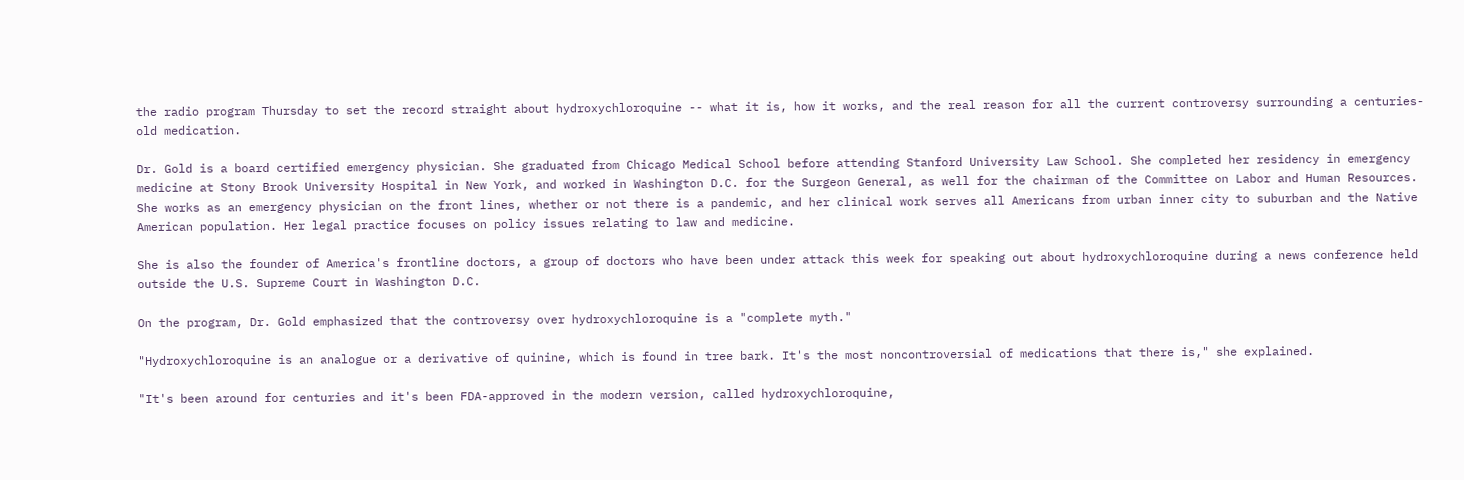the radio program Thursday to set the record straight about hydroxychloroquine -- what it is, how it works, and the real reason for all the current controversy surrounding a centuries-old medication.

Dr. Gold is a board certified emergency physician. She graduated from Chicago Medical School before attending Stanford University Law School. She completed her residency in emergency medicine at Stony Brook University Hospital in New York, and worked in Washington D.C. for the Surgeon General, as well for the chairman of the Committee on Labor and Human Resources. She works as an emergency physician on the front lines, whether or not there is a pandemic, and her clinical work serves all Americans from urban inner city to suburban and the Native American population. Her legal practice focuses on policy issues relating to law and medicine.

She is also the founder of America's frontline doctors, a group of doctors who have been under attack this week for speaking out about hydroxychloroquine during a news conference held outside the U.S. Supreme Court in Washington D.C.

On the program, Dr. Gold emphasized that the controversy over hydroxychloroquine is a "complete myth."

"Hydroxychloroquine is an analogue or a derivative of quinine, which is found in tree bark. It's the most noncontroversial of medications that there is," she explained.

"It's been around for centuries and it's been FDA-approved in the modern version, called hydroxychloroquine,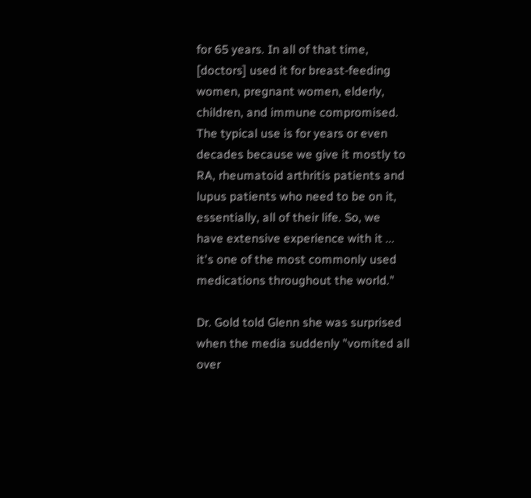for 65 years. In all of that time, [doctors] used it for breast-feeding women, pregnant women, elderly, children, and immune compromised. The typical use is for years or even decades because we give it mostly to RA, rheumatoid arthritis patients and lupus patients who need to be on it, essentially, all of their life. So, we have extensive experience with it ... it's one of the most commonly used medications throughout the world."

Dr. Gold told Glenn she was surprised when the media suddenly "vomited all over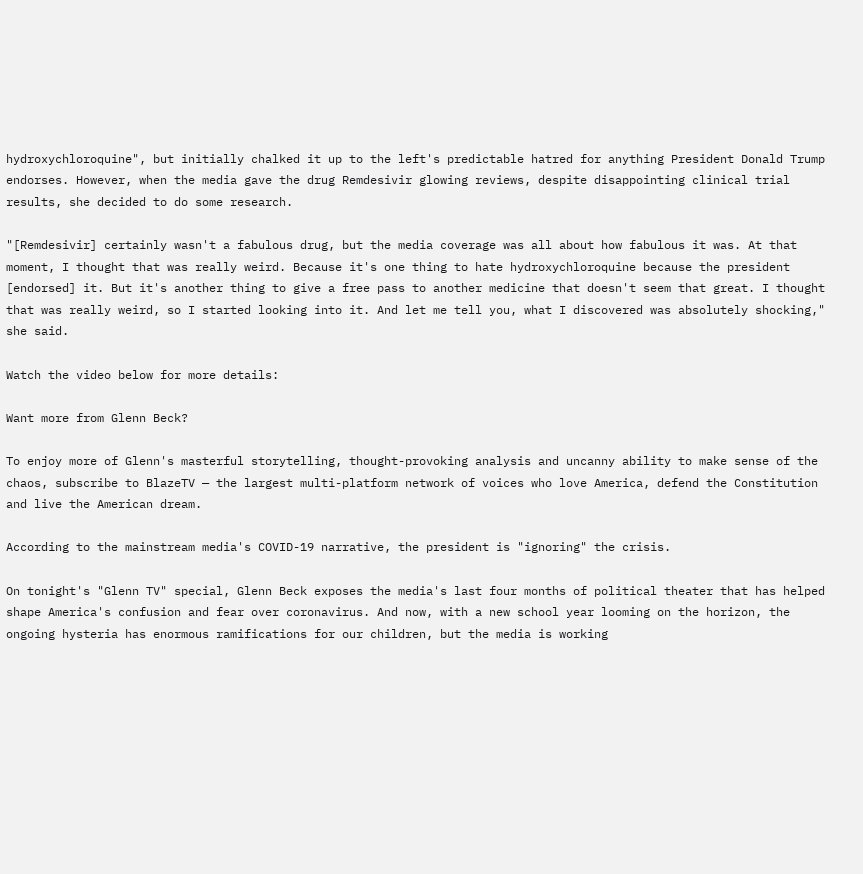hydroxychloroquine", but initially chalked it up to the left's predictable hatred for anything President Donald Trump endorses. However, when the media gave the drug Remdesivir glowing reviews, despite disappointing clinical trial results, she decided to do some research.

"[Remdesivir] certainly wasn't a fabulous drug, but the media coverage was all about how fabulous it was. At that moment, I thought that was really weird. Because it's one thing to hate hydroxychloroquine because the president [endorsed] it. But it's another thing to give a free pass to another medicine that doesn't seem that great. I thought that was really weird, so I started looking into it. And let me tell you, what I discovered was absolutely shocking," she said.

Watch the video below for more details:

Want more from Glenn Beck?

To enjoy more of Glenn's masterful storytelling, thought-provoking analysis and uncanny ability to make sense of the chaos, subscribe to BlazeTV — the largest multi-platform network of voices who love America, defend the Constitution and live the American dream.

According to the mainstream media's COVID-19 narrative, the president is "ignoring" the crisis.

On tonight's "Glenn TV" special, Glenn Beck exposes the media's last four months of political theater that has helped shape America's confusion and fear over coronavirus. And now, with a new school year looming on the horizon, the ongoing hysteria has enormous ramifications for our children, but the media is working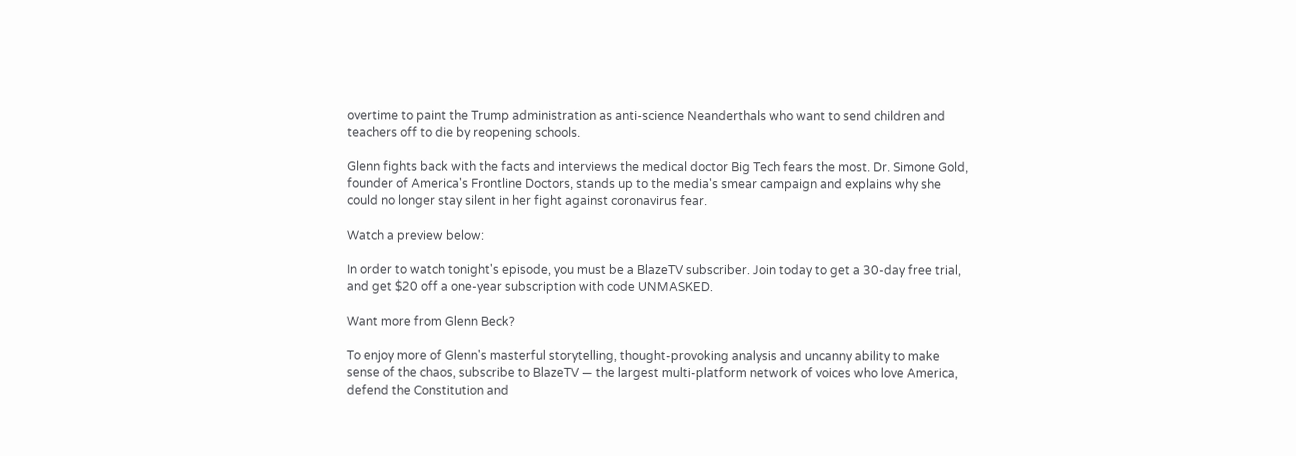overtime to paint the Trump administration as anti-science Neanderthals who want to send children and teachers off to die by reopening schools.

Glenn fights back with the facts and interviews the medical doctor Big Tech fears the most. Dr. Simone Gold, founder of America's Frontline Doctors, stands up to the media's smear campaign and explains why she could no longer stay silent in her fight against coronavirus fear.

Watch a preview below:

In order to watch tonight's episode, you must be a BlazeTV subscriber. Join today to get a 30-day free trial, and get $20 off a one-year subscription with code UNMASKED.

Want more from Glenn Beck?

To enjoy more of Glenn's masterful storytelling, thought-provoking analysis and uncanny ability to make sense of the chaos, subscribe to BlazeTV — the largest multi-platform network of voices who love America, defend the Constitution and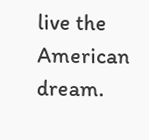live the American dream.